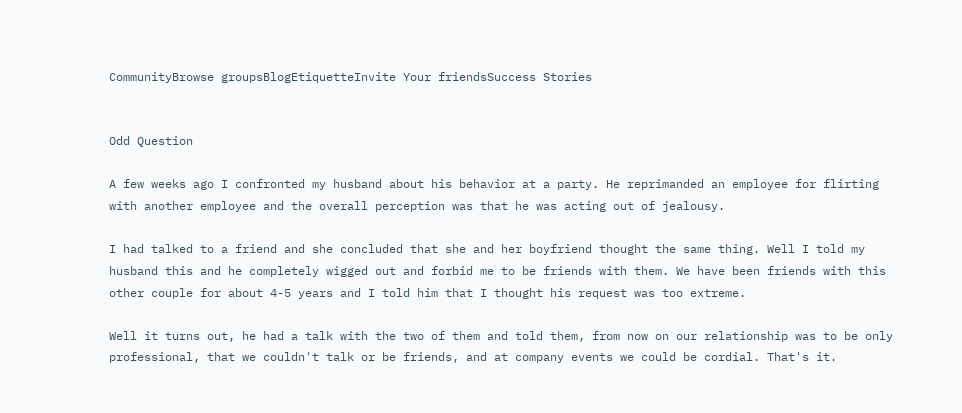CommunityBrowse groupsBlogEtiquetteInvite Your friendsSuccess Stories


Odd Question

A few weeks ago I confronted my husband about his behavior at a party. He reprimanded an employee for flirting with another employee and the overall perception was that he was acting out of jealousy.

I had talked to a friend and she concluded that she and her boyfriend thought the same thing. Well I told my husband this and he completely wigged out and forbid me to be friends with them. We have been friends with this other couple for about 4-5 years and I told him that I thought his request was too extreme.

Well it turns out, he had a talk with the two of them and told them, from now on our relationship was to be only professional, that we couldn't talk or be friends, and at company events we could be cordial. That's it.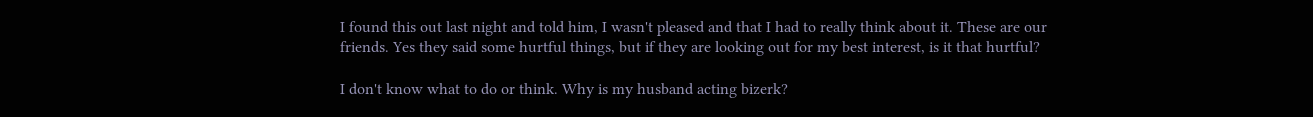I found this out last night and told him, I wasn't pleased and that I had to really think about it. These are our friends. Yes they said some hurtful things, but if they are looking out for my best interest, is it that hurtful?

I don't know what to do or think. Why is my husband acting bizerk?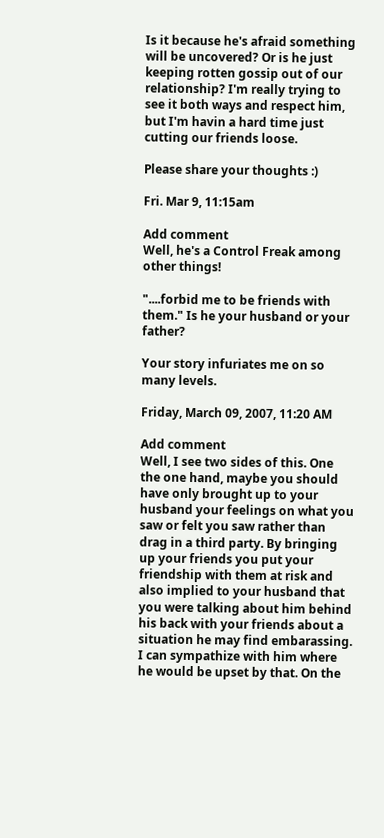Is it because he's afraid something will be uncovered? Or is he just keeping rotten gossip out of our relationship? I'm really trying to see it both ways and respect him, but I'm havin a hard time just cutting our friends loose.

Please share your thoughts :)

Fri. Mar 9, 11:15am

Add comment
Well, he's a Control Freak among other things!

"....forbid me to be friends with them." Is he your husband or your father?

Your story infuriates me on so many levels.

Friday, March 09, 2007, 11:20 AM

Add comment
Well, I see two sides of this. One the one hand, maybe you should have only brought up to your husband your feelings on what you saw or felt you saw rather than drag in a third party. By bringing up your friends you put your friendship with them at risk and also implied to your husband that you were talking about him behind his back with your friends about a situation he may find embarassing. I can sympathize with him where he would be upset by that. On the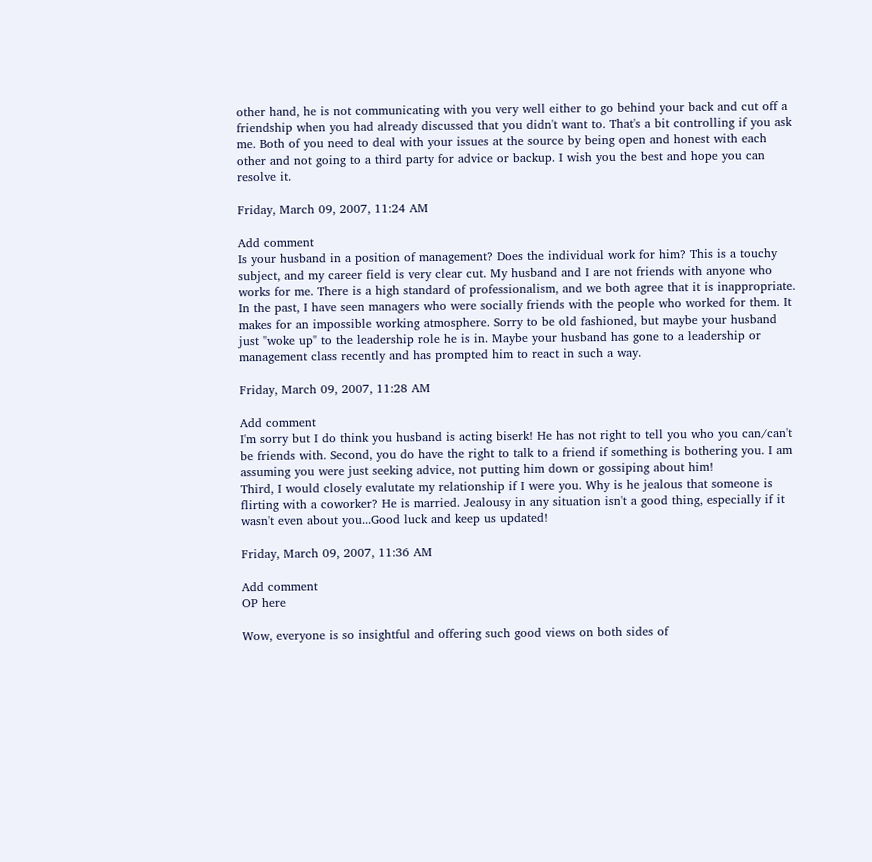other hand, he is not communicating with you very well either to go behind your back and cut off a friendship when you had already discussed that you didn't want to. That's a bit controlling if you ask me. Both of you need to deal with your issues at the source by being open and honest with each other and not going to a third party for advice or backup. I wish you the best and hope you can resolve it.

Friday, March 09, 2007, 11:24 AM

Add comment
Is your husband in a position of management? Does the individual work for him? This is a touchy subject, and my career field is very clear cut. My husband and I are not friends with anyone who works for me. There is a high standard of professionalism, and we both agree that it is inappropriate. In the past, I have seen managers who were socially friends with the people who worked for them. It makes for an impossible working atmosphere. Sorry to be old fashioned, but maybe your husband just "woke up" to the leadership role he is in. Maybe your husband has gone to a leadership or management class recently and has prompted him to react in such a way.

Friday, March 09, 2007, 11:28 AM

Add comment
I'm sorry but I do think you husband is acting biserk! He has not right to tell you who you can/can't be friends with. Second, you do have the right to talk to a friend if something is bothering you. I am assuming you were just seeking advice, not putting him down or gossiping about him!
Third, I would closely evalutate my relationship if I were you. Why is he jealous that someone is flirting with a coworker? He is married. Jealousy in any situation isn't a good thing, especially if it wasn't even about you...Good luck and keep us updated!

Friday, March 09, 2007, 11:36 AM

Add comment
OP here

Wow, everyone is so insightful and offering such good views on both sides of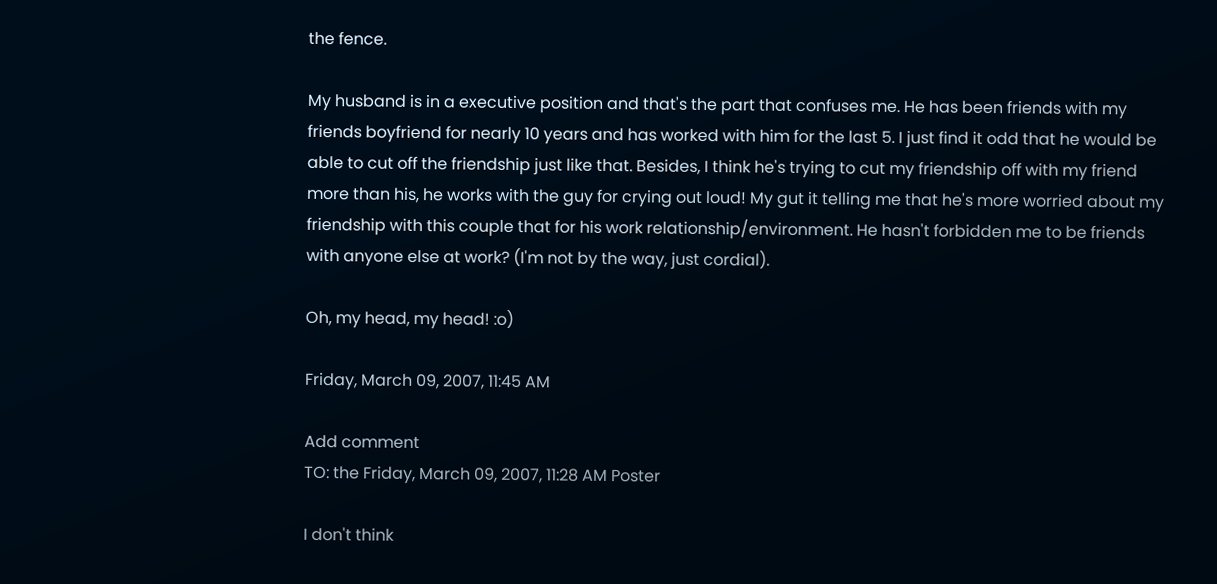the fence.

My husband is in a executive position and that's the part that confuses me. He has been friends with my friends boyfriend for nearly 10 years and has worked with him for the last 5. I just find it odd that he would be able to cut off the friendship just like that. Besides, I think he's trying to cut my friendship off with my friend more than his, he works with the guy for crying out loud! My gut it telling me that he's more worried about my friendship with this couple that for his work relationship/environment. He hasn't forbidden me to be friends with anyone else at work? (I'm not by the way, just cordial).

Oh, my head, my head! :o)

Friday, March 09, 2007, 11:45 AM

Add comment
TO: the Friday, March 09, 2007, 11:28 AM Poster

I don't think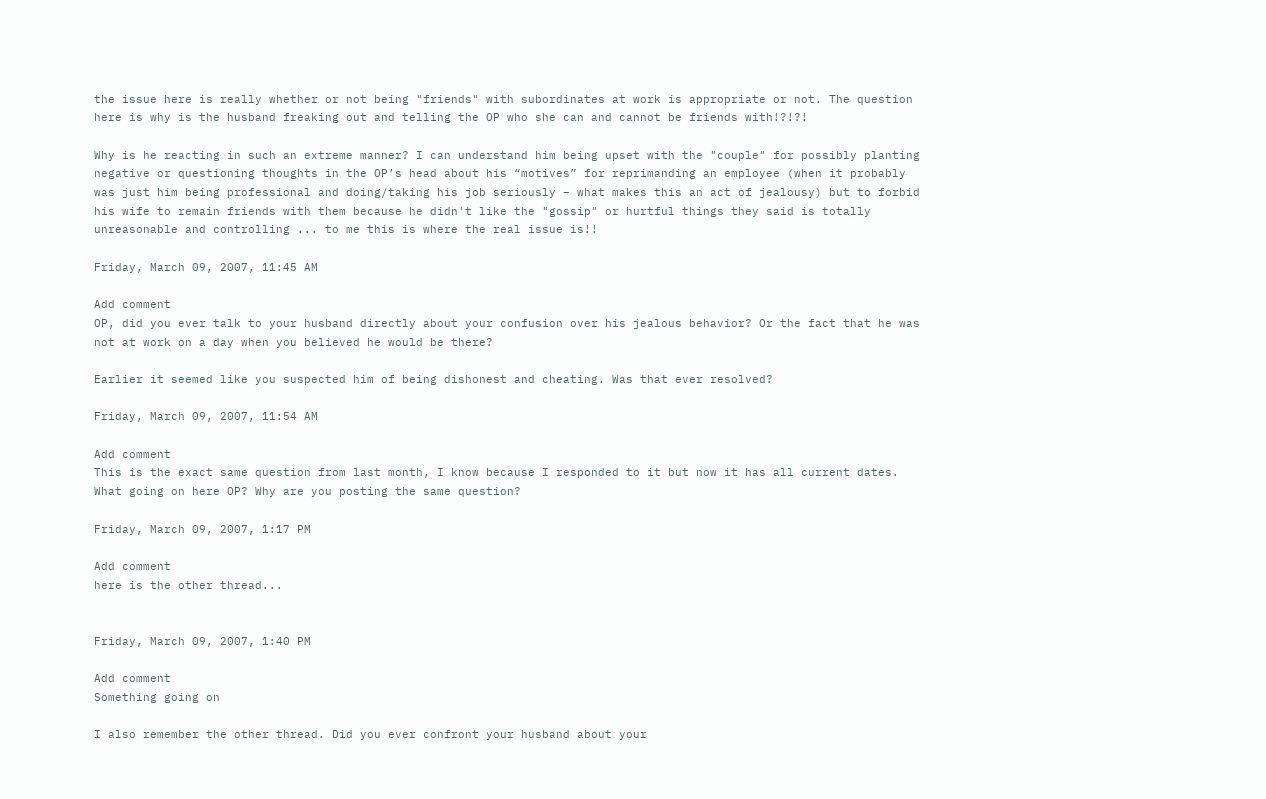the issue here is really whether or not being "friends" with subordinates at work is appropriate or not. The question here is why is the husband freaking out and telling the OP who she can and cannot be friends with!?!?!

Why is he reacting in such an extreme manner? I can understand him being upset with the "couple" for possibly planting negative or questioning thoughts in the OP’s head about his “motives” for reprimanding an employee (when it probably was just him being professional and doing/taking his job seriously – what makes this an act of jealousy) but to forbid his wife to remain friends with them because he didn't like the "gossip" or hurtful things they said is totally unreasonable and controlling ... to me this is where the real issue is!!

Friday, March 09, 2007, 11:45 AM

Add comment
OP, did you ever talk to your husband directly about your confusion over his jealous behavior? Or the fact that he was not at work on a day when you believed he would be there?

Earlier it seemed like you suspected him of being dishonest and cheating. Was that ever resolved?

Friday, March 09, 2007, 11:54 AM

Add comment
This is the exact same question from last month, I know because I responded to it but now it has all current dates. What going on here OP? Why are you posting the same question?

Friday, March 09, 2007, 1:17 PM

Add comment
here is the other thread...


Friday, March 09, 2007, 1:40 PM

Add comment
Something going on

I also remember the other thread. Did you ever confront your husband about your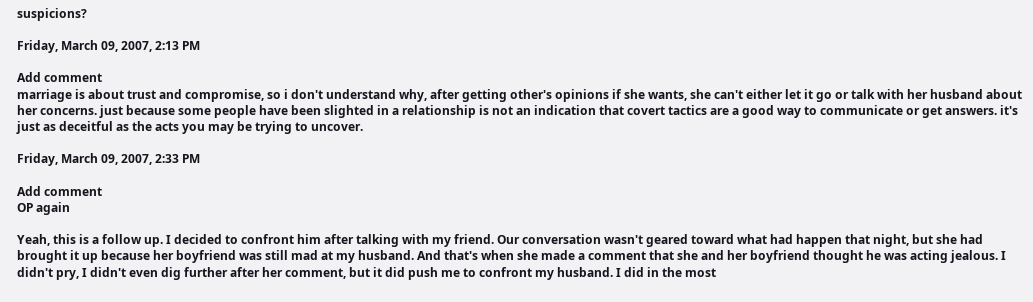suspicions?

Friday, March 09, 2007, 2:13 PM

Add comment
marriage is about trust and compromise, so i don't understand why, after getting other's opinions if she wants, she can't either let it go or talk with her husband about her concerns. just because some people have been slighted in a relationship is not an indication that covert tactics are a good way to communicate or get answers. it's just as deceitful as the acts you may be trying to uncover.

Friday, March 09, 2007, 2:33 PM

Add comment
OP again

Yeah, this is a follow up. I decided to confront him after talking with my friend. Our conversation wasn't geared toward what had happen that night, but she had brought it up because her boyfriend was still mad at my husband. And that's when she made a comment that she and her boyfriend thought he was acting jealous. I didn't pry, I didn't even dig further after her comment, but it did push me to confront my husband. I did in the most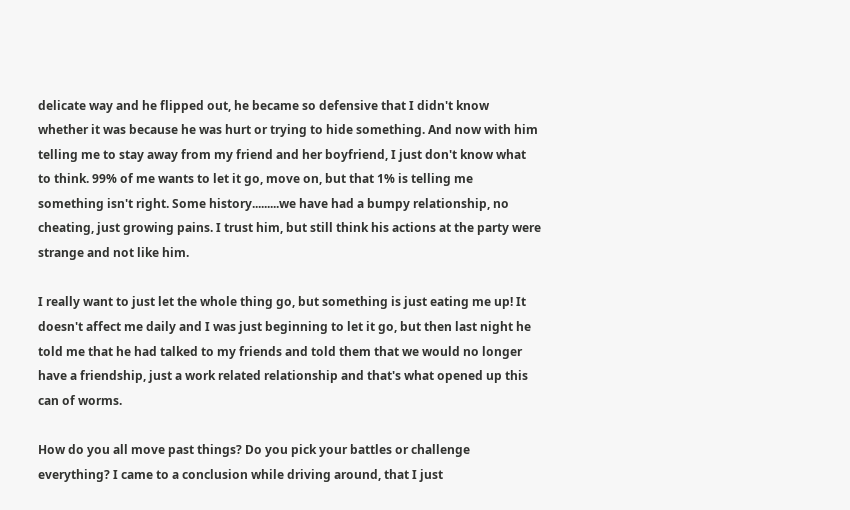delicate way and he flipped out, he became so defensive that I didn't know whether it was because he was hurt or trying to hide something. And now with him telling me to stay away from my friend and her boyfriend, I just don't know what to think. 99% of me wants to let it go, move on, but that 1% is telling me something isn't right. Some history.........we have had a bumpy relationship, no cheating, just growing pains. I trust him, but still think his actions at the party were strange and not like him.

I really want to just let the whole thing go, but something is just eating me up! It doesn't affect me daily and I was just beginning to let it go, but then last night he told me that he had talked to my friends and told them that we would no longer have a friendship, just a work related relationship and that's what opened up this can of worms.

How do you all move past things? Do you pick your battles or challenge everything? I came to a conclusion while driving around, that I just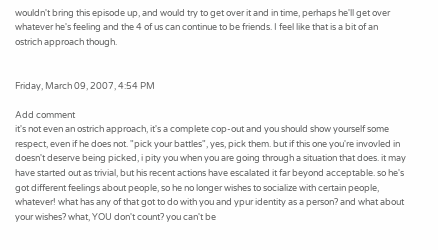wouldn't bring this episode up, and would try to get over it and in time, perhaps he'll get over whatever he's feeling and the 4 of us can continue to be friends. I feel like that is a bit of an ostrich approach though.


Friday, March 09, 2007, 4:54 PM

Add comment
it's not even an ostrich approach, it's a complete cop-out and you should show yourself some respect, even if he does not. "pick your battles", yes, pick them. but if this one you're invovled in doesn't deserve being picked, i pity you when you are going through a situation that does. it may have started out as trivial, but his recent actions have escalated it far beyond acceptable. so he's got different feelings about people, so he no longer wishes to socialize with certain people, whatever! what has any of that got to do with you and ypur identity as a person? and what about your wishes? what, YOU don't count? you can't be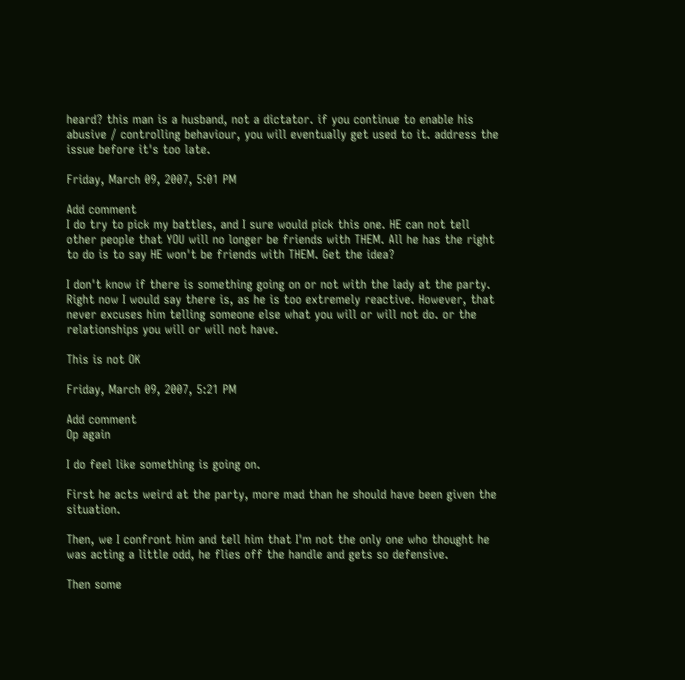heard? this man is a husband, not a dictator. if you continue to enable his abusive / controlling behaviour, you will eventually get used to it. address the issue before it's too late.

Friday, March 09, 2007, 5:01 PM

Add comment
I do try to pick my battles, and I sure would pick this one. HE can not tell other people that YOU will no longer be friends with THEM. All he has the right to do is to say HE won't be friends with THEM. Get the idea?

I don't know if there is something going on or not with the lady at the party. Right now I would say there is, as he is too extremely reactive. However, that never excuses him telling someone else what you will or will not do. or the relationships you will or will not have.

This is not OK

Friday, March 09, 2007, 5:21 PM

Add comment
Op again

I do feel like something is going on.

First he acts weird at the party, more mad than he should have been given the situation.

Then, we I confront him and tell him that I'm not the only one who thought he was acting a little odd, he flies off the handle and gets so defensive.

Then some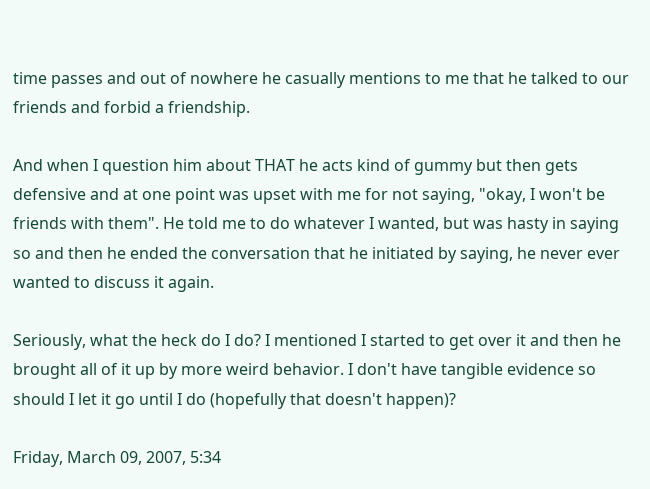time passes and out of nowhere he casually mentions to me that he talked to our friends and forbid a friendship.

And when I question him about THAT he acts kind of gummy but then gets defensive and at one point was upset with me for not saying, "okay, I won't be friends with them". He told me to do whatever I wanted, but was hasty in saying so and then he ended the conversation that he initiated by saying, he never ever wanted to discuss it again.

Seriously, what the heck do I do? I mentioned I started to get over it and then he brought all of it up by more weird behavior. I don't have tangible evidence so should I let it go until I do (hopefully that doesn't happen)?

Friday, March 09, 2007, 5:34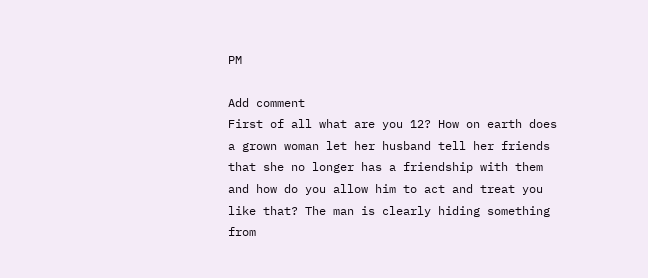PM

Add comment
First of all what are you 12? How on earth does a grown woman let her husband tell her friends that she no longer has a friendship with them and how do you allow him to act and treat you like that? The man is clearly hiding something from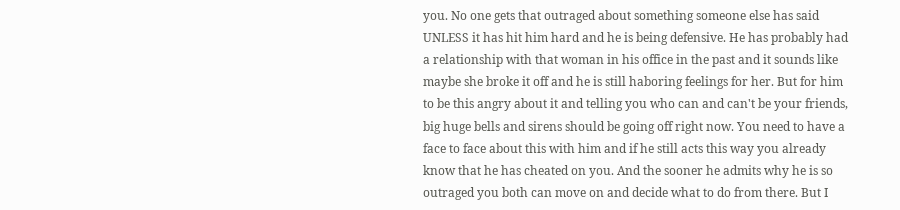you. No one gets that outraged about something someone else has said UNLESS it has hit him hard and he is being defensive. He has probably had a relationship with that woman in his office in the past and it sounds like maybe she broke it off and he is still haboring feelings for her. But for him to be this angry about it and telling you who can and can't be your friends, big huge bells and sirens should be going off right now. You need to have a face to face about this with him and if he still acts this way you already know that he has cheated on you. And the sooner he admits why he is so outraged you both can move on and decide what to do from there. But I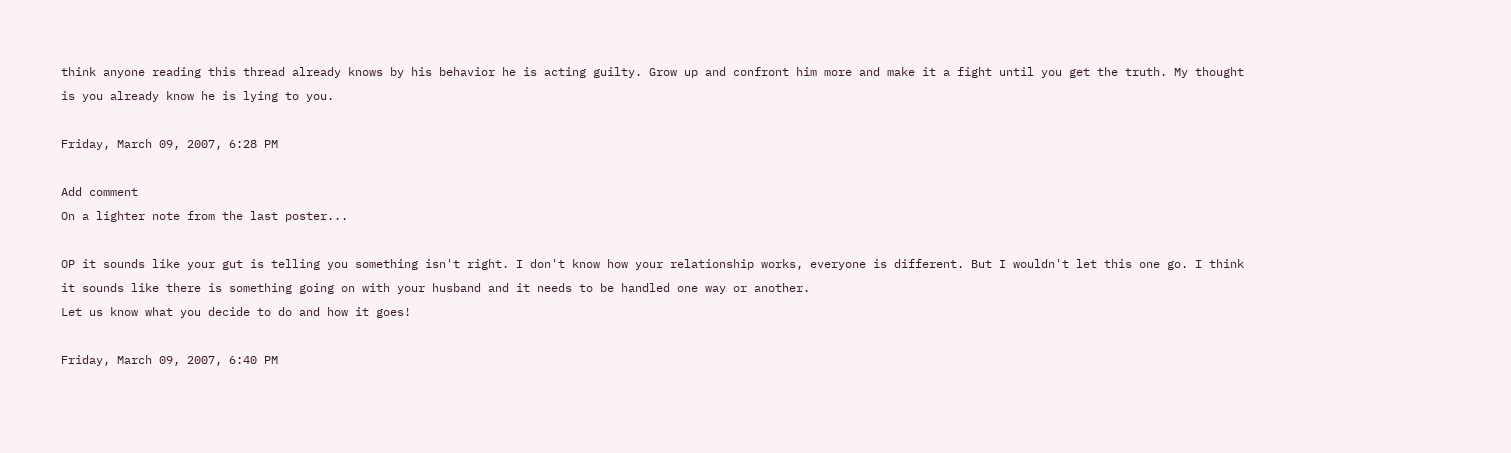think anyone reading this thread already knows by his behavior he is acting guilty. Grow up and confront him more and make it a fight until you get the truth. My thought is you already know he is lying to you.

Friday, March 09, 2007, 6:28 PM

Add comment
On a lighter note from the last poster...

OP it sounds like your gut is telling you something isn't right. I don't know how your relationship works, everyone is different. But I wouldn't let this one go. I think it sounds like there is something going on with your husband and it needs to be handled one way or another.
Let us know what you decide to do and how it goes!

Friday, March 09, 2007, 6:40 PM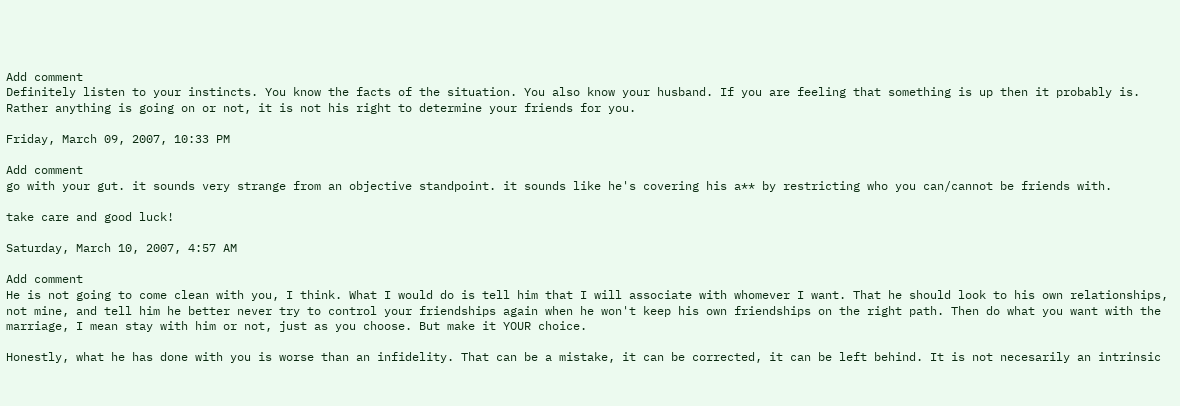Add comment
Definitely listen to your instincts. You know the facts of the situation. You also know your husband. If you are feeling that something is up then it probably is. Rather anything is going on or not, it is not his right to determine your friends for you.

Friday, March 09, 2007, 10:33 PM

Add comment
go with your gut. it sounds very strange from an objective standpoint. it sounds like he's covering his a** by restricting who you can/cannot be friends with.

take care and good luck!

Saturday, March 10, 2007, 4:57 AM

Add comment
He is not going to come clean with you, I think. What I would do is tell him that I will associate with whomever I want. That he should look to his own relationships, not mine, and tell him he better never try to control your friendships again when he won't keep his own friendships on the right path. Then do what you want with the marriage, I mean stay with him or not, just as you choose. But make it YOUR choice.

Honestly, what he has done with you is worse than an infidelity. That can be a mistake, it can be corrected, it can be left behind. It is not necesarily an intrinsic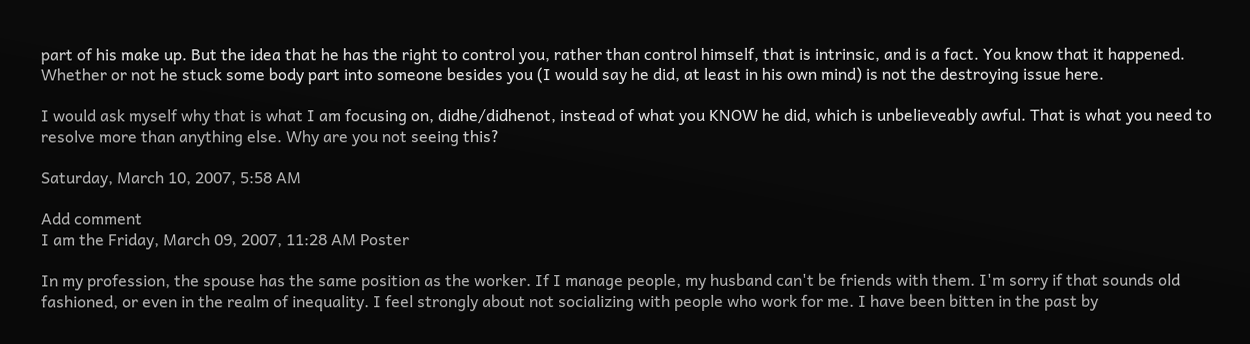part of his make up. But the idea that he has the right to control you, rather than control himself, that is intrinsic, and is a fact. You know that it happened. Whether or not he stuck some body part into someone besides you (I would say he did, at least in his own mind) is not the destroying issue here.

I would ask myself why that is what I am focusing on, didhe/didhenot, instead of what you KNOW he did, which is unbelieveably awful. That is what you need to resolve more than anything else. Why are you not seeing this?

Saturday, March 10, 2007, 5:58 AM

Add comment
I am the Friday, March 09, 2007, 11:28 AM Poster

In my profession, the spouse has the same position as the worker. If I manage people, my husband can't be friends with them. I'm sorry if that sounds old fashioned, or even in the realm of inequality. I feel strongly about not socializing with people who work for me. I have been bitten in the past by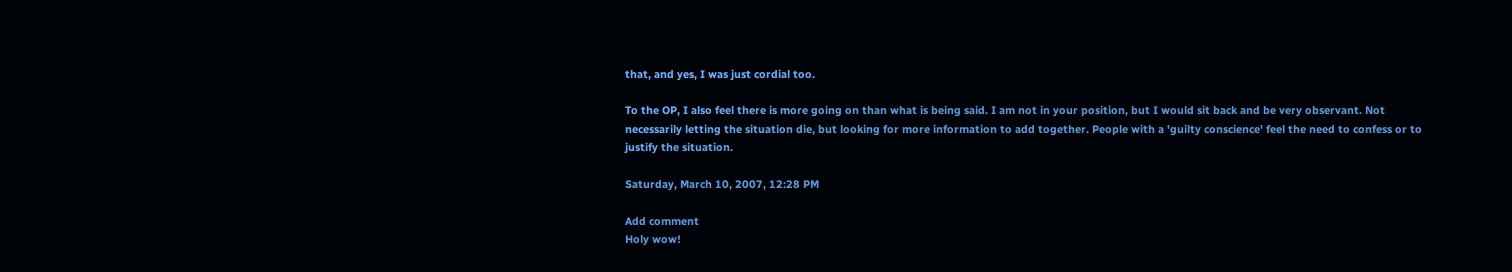that, and yes, I was just cordial too.

To the OP, I also feel there is more going on than what is being said. I am not in your position, but I would sit back and be very observant. Not necessarily letting the situation die, but looking for more information to add together. People with a 'guilty conscience' feel the need to confess or to justify the situation.

Saturday, March 10, 2007, 12:28 PM

Add comment
Holy wow!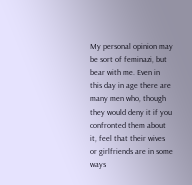My personal opinion may be sort of feminazi, but bear with me. Even in this day in age there are many men who, though they would deny it if you confronted them about it, feel that their wives or girlfriends are in some ways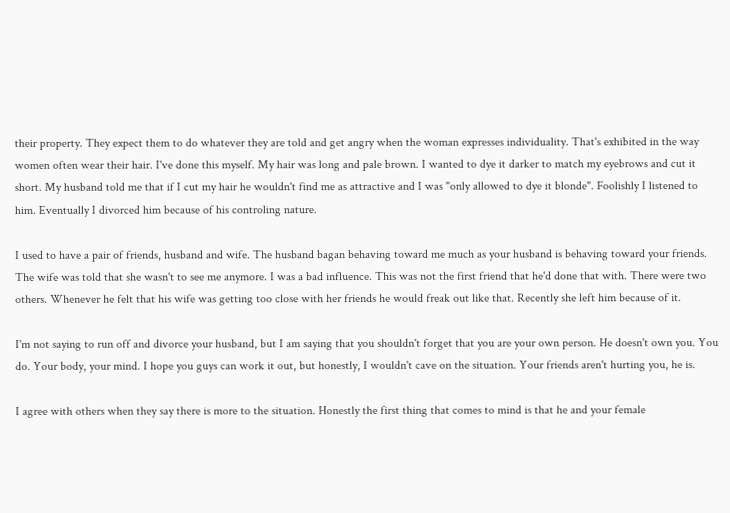their property. They expect them to do whatever they are told and get angry when the woman expresses individuality. That's exhibited in the way women often wear their hair. I've done this myself. My hair was long and pale brown. I wanted to dye it darker to match my eyebrows and cut it short. My husband told me that if I cut my hair he wouldn't find me as attractive and I was "only allowed to dye it blonde". Foolishly I listened to him. Eventually I divorced him because of his controling nature.

I used to have a pair of friends, husband and wife. The husband bagan behaving toward me much as your husband is behaving toward your friends. The wife was told that she wasn't to see me anymore. I was a bad influence. This was not the first friend that he'd done that with. There were two others. Whenever he felt that his wife was getting too close with her friends he would freak out like that. Recently she left him because of it.

I'm not saying to run off and divorce your husband, but I am saying that you shouldn't forget that you are your own person. He doesn't own you. You do. Your body, your mind. I hope you guys can work it out, but honestly, I wouldn't cave on the situation. Your friends aren't hurting you, he is.

I agree with others when they say there is more to the situation. Honestly the first thing that comes to mind is that he and your female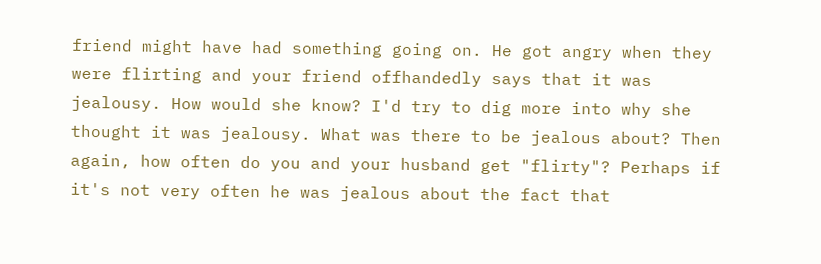friend might have had something going on. He got angry when they were flirting and your friend offhandedly says that it was jealousy. How would she know? I'd try to dig more into why she thought it was jealousy. What was there to be jealous about? Then again, how often do you and your husband get "flirty"? Perhaps if it's not very often he was jealous about the fact that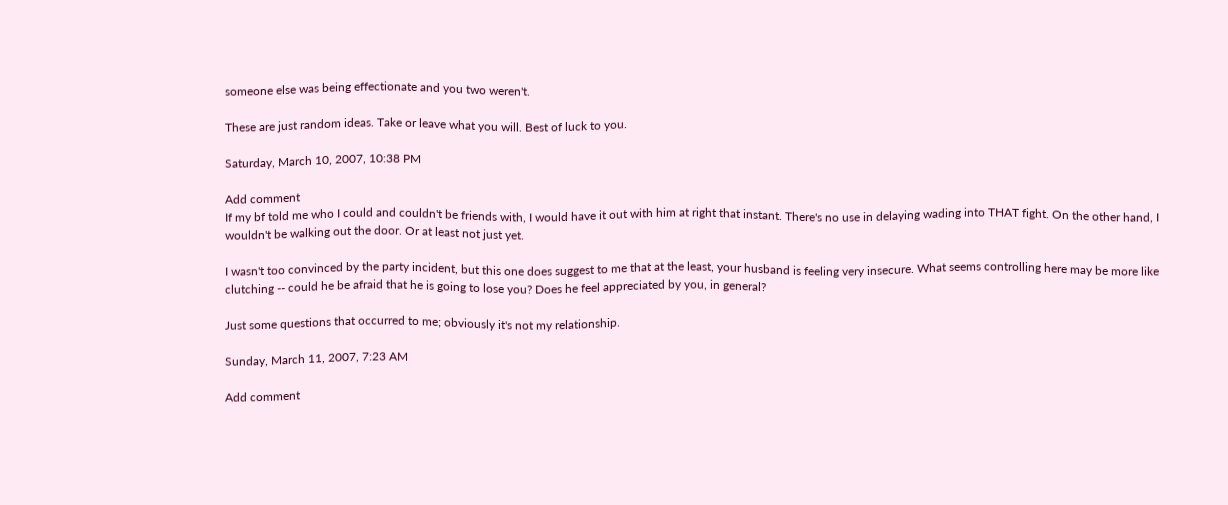someone else was being effectionate and you two weren't.

These are just random ideas. Take or leave what you will. Best of luck to you.

Saturday, March 10, 2007, 10:38 PM

Add comment
If my bf told me who I could and couldn't be friends with, I would have it out with him at right that instant. There's no use in delaying wading into THAT fight. On the other hand, I wouldn't be walking out the door. Or at least not just yet.

I wasn't too convinced by the party incident, but this one does suggest to me that at the least, your husband is feeling very insecure. What seems controlling here may be more like clutching -- could he be afraid that he is going to lose you? Does he feel appreciated by you, in general?

Just some questions that occurred to me; obviously it's not my relationship.

Sunday, March 11, 2007, 7:23 AM

Add comment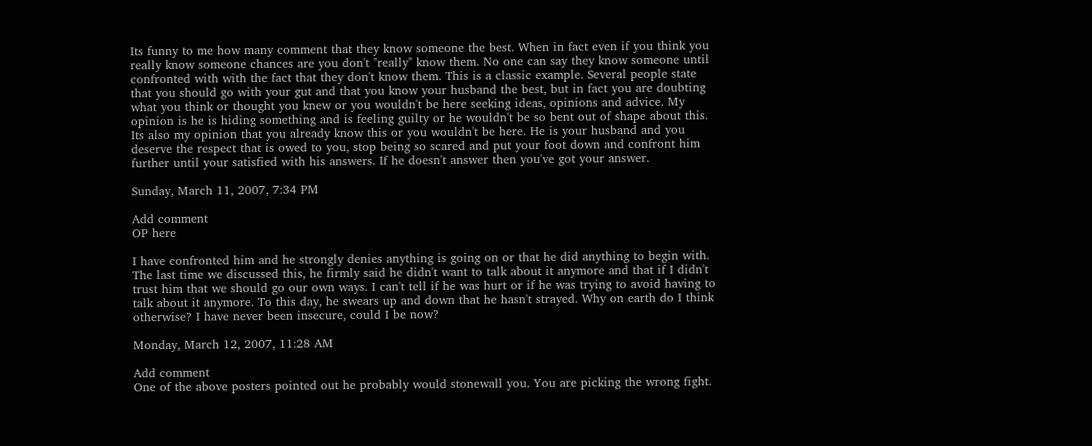Its funny to me how many comment that they know someone the best. When in fact even if you think you really know someone chances are you don't "really" know them. No one can say they know someone until confronted with with the fact that they don't know them. This is a classic example. Several people state that you should go with your gut and that you know your husband the best, but in fact you are doubting what you think or thought you knew or you wouldn't be here seeking ideas, opinions and advice. My opinion is he is hiding something and is feeling guilty or he wouldn't be so bent out of shape about this. Its also my opinion that you already know this or you wouldn't be here. He is your husband and you deserve the respect that is owed to you, stop being so scared and put your foot down and confront him further until your satisfied with his answers. If he doesn't answer then you've got your answer.

Sunday, March 11, 2007, 7:34 PM

Add comment
OP here

I have confronted him and he strongly denies anything is going on or that he did anything to begin with. The last time we discussed this, he firmly said he didn't want to talk about it anymore and that if I didn't trust him that we should go our own ways. I can't tell if he was hurt or if he was trying to avoid having to talk about it anymore. To this day, he swears up and down that he hasn't strayed. Why on earth do I think otherwise? I have never been insecure, could I be now?

Monday, March 12, 2007, 11:28 AM

Add comment
One of the above posters pointed out he probably would stonewall you. You are picking the wrong fight.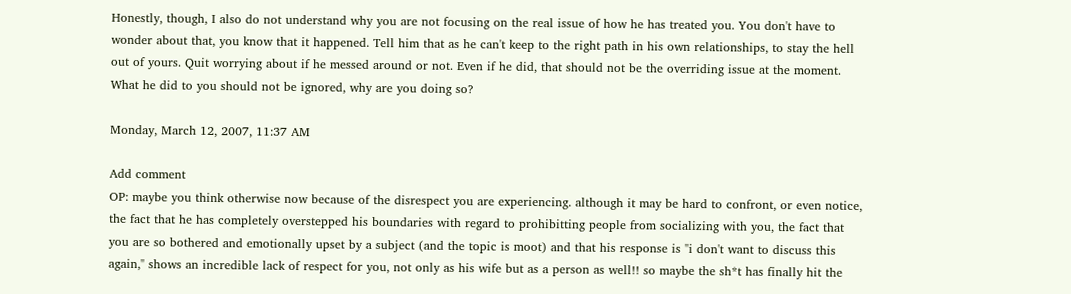Honestly, though, I also do not understand why you are not focusing on the real issue of how he has treated you. You don't have to wonder about that, you know that it happened. Tell him that as he can't keep to the right path in his own relationships, to stay the hell out of yours. Quit worrying about if he messed around or not. Even if he did, that should not be the overriding issue at the moment. What he did to you should not be ignored, why are you doing so?

Monday, March 12, 2007, 11:37 AM

Add comment
OP: maybe you think otherwise now because of the disrespect you are experiencing. although it may be hard to confront, or even notice, the fact that he has completely overstepped his boundaries with regard to prohibitting people from socializing with you, the fact that you are so bothered and emotionally upset by a subject (and the topic is moot) and that his response is "i don't want to discuss this again," shows an incredible lack of respect for you, not only as his wife but as a person as well!! so maybe the sh*t has finally hit the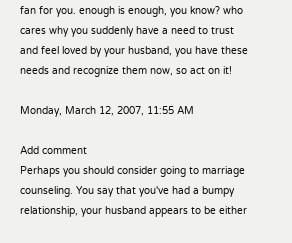fan for you. enough is enough, you know? who cares why you suddenly have a need to trust and feel loved by your husband, you have these needs and recognize them now, so act on it!

Monday, March 12, 2007, 11:55 AM

Add comment
Perhaps you should consider going to marriage counseling. You say that you've had a bumpy relationship, your husband appears to be either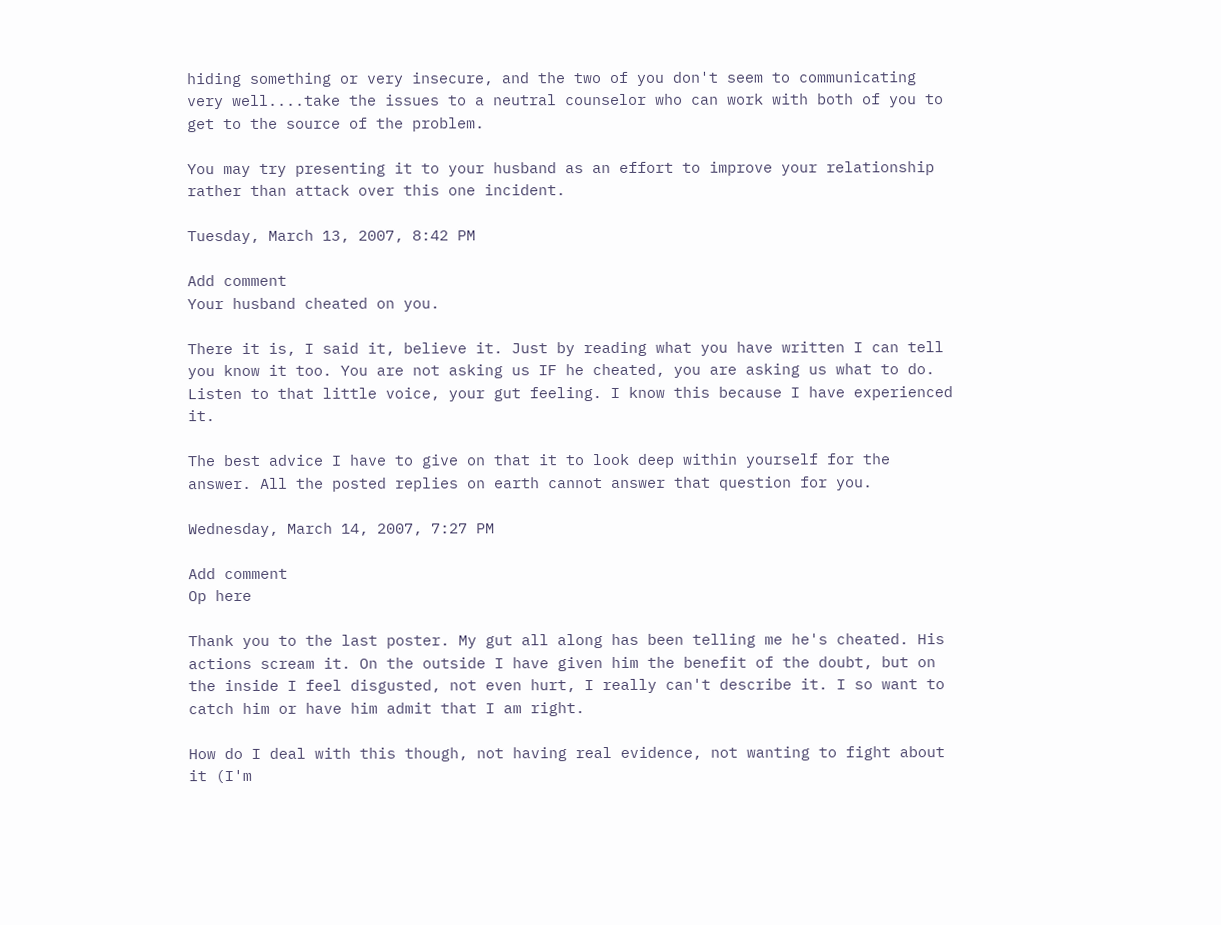hiding something or very insecure, and the two of you don't seem to communicating very well....take the issues to a neutral counselor who can work with both of you to get to the source of the problem.

You may try presenting it to your husband as an effort to improve your relationship rather than attack over this one incident.

Tuesday, March 13, 2007, 8:42 PM

Add comment
Your husband cheated on you.

There it is, I said it, believe it. Just by reading what you have written I can tell you know it too. You are not asking us IF he cheated, you are asking us what to do. Listen to that little voice, your gut feeling. I know this because I have experienced it.

The best advice I have to give on that it to look deep within yourself for the answer. All the posted replies on earth cannot answer that question for you.

Wednesday, March 14, 2007, 7:27 PM

Add comment
Op here

Thank you to the last poster. My gut all along has been telling me he's cheated. His actions scream it. On the outside I have given him the benefit of the doubt, but on the inside I feel disgusted, not even hurt, I really can't describe it. I so want to catch him or have him admit that I am right.

How do I deal with this though, not having real evidence, not wanting to fight about it (I'm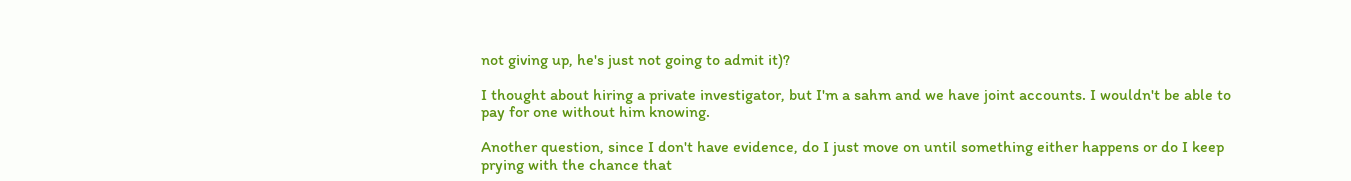not giving up, he's just not going to admit it)?

I thought about hiring a private investigator, but I'm a sahm and we have joint accounts. I wouldn't be able to pay for one without him knowing.

Another question, since I don't have evidence, do I just move on until something either happens or do I keep prying with the chance that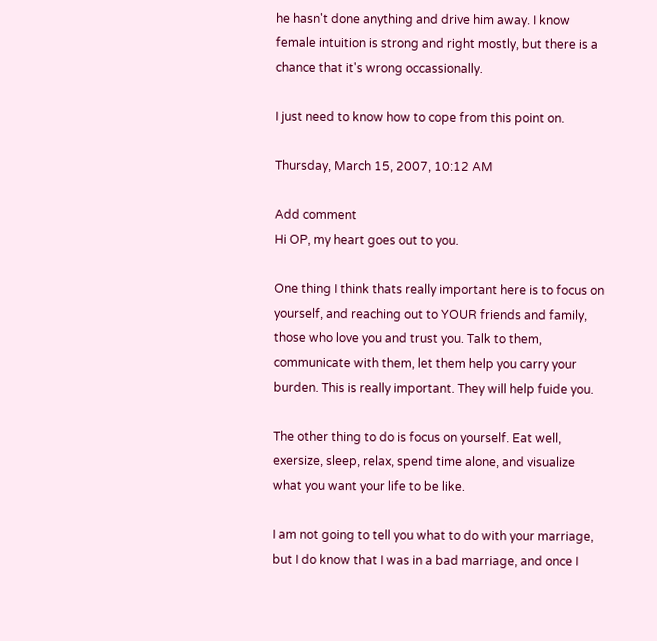he hasn't done anything and drive him away. I know female intuition is strong and right mostly, but there is a chance that it's wrong occassionally.

I just need to know how to cope from this point on.

Thursday, March 15, 2007, 10:12 AM

Add comment
Hi OP, my heart goes out to you.

One thing I think thats really important here is to focus on yourself, and reaching out to YOUR friends and family, those who love you and trust you. Talk to them, communicate with them, let them help you carry your burden. This is really important. They will help fuide you.

The other thing to do is focus on yourself. Eat well, exersize, sleep, relax, spend time alone, and visualize what you want your life to be like.

I am not going to tell you what to do with your marriage, but I do know that I was in a bad marriage, and once I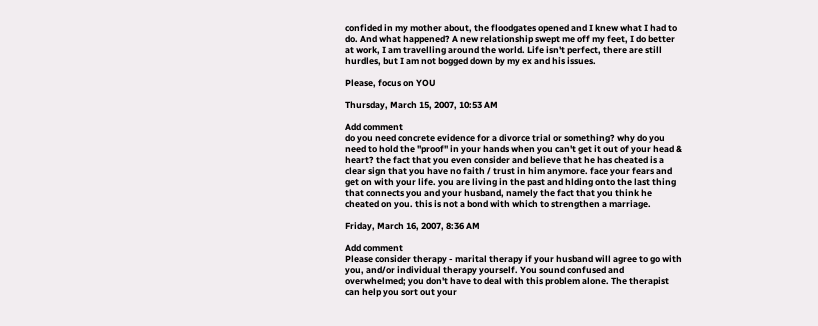confided in my mother about, the floodgates opened and I knew what I had to do. And what happened? A new relationship swept me off my feet, I do better at work, I am travelling around the world. Life isn't perfect, there are still hurdles, but I am not bogged down by my ex and his issues.

Please, focus on YOU

Thursday, March 15, 2007, 10:53 AM

Add comment
do you need concrete evidence for a divorce trial or something? why do you need to hold the "proof" in your hands when you can't get it out of your head & heart? the fact that you even consider and believe that he has cheated is a clear sign that you have no faith / trust in him anymore. face your fears and get on with your life. you are living in the past and hlding onto the last thing that connects you and your husband, namely the fact that you think he cheated on you. this is not a bond with which to strengthen a marriage.

Friday, March 16, 2007, 8:36 AM

Add comment
Please consider therapy - marital therapy if your husband will agree to go with you, and/or individual therapy yourself. You sound confused and overwhelmed; you don't have to deal with this problem alone. The therapist can help you sort out your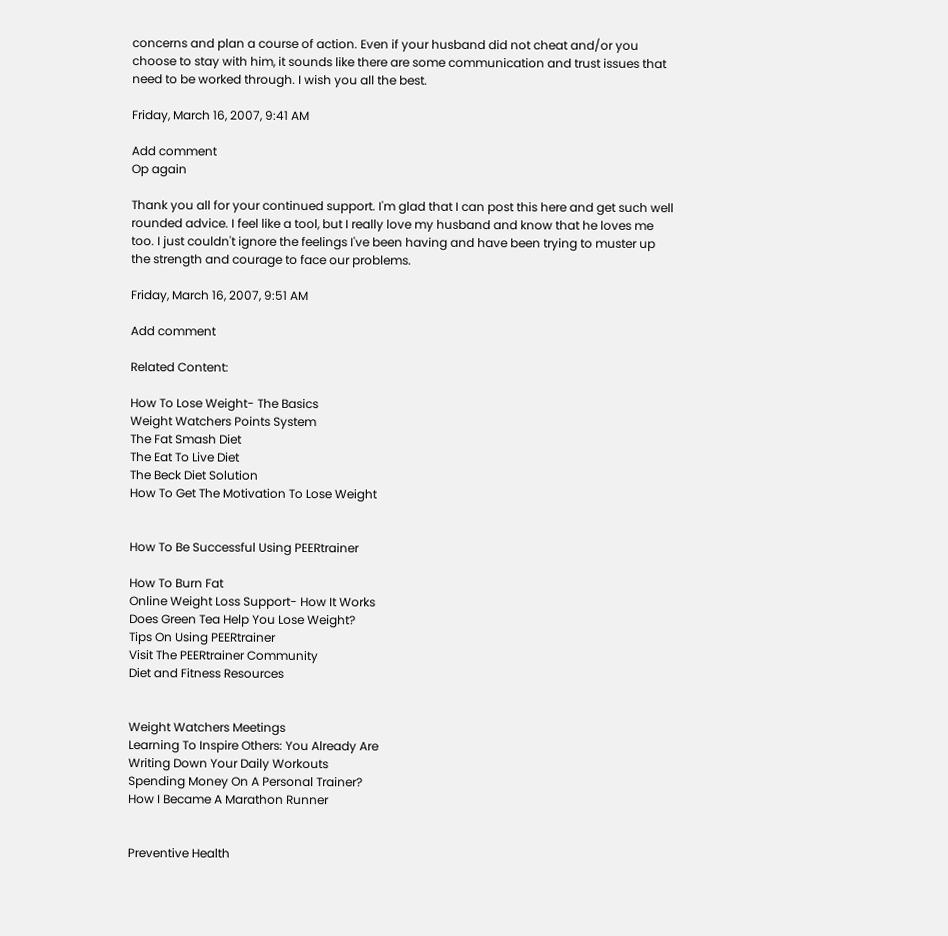concerns and plan a course of action. Even if your husband did not cheat and/or you choose to stay with him, it sounds like there are some communication and trust issues that need to be worked through. I wish you all the best.

Friday, March 16, 2007, 9:41 AM

Add comment
Op again

Thank you all for your continued support. I'm glad that I can post this here and get such well rounded advice. I feel like a tool, but I really love my husband and know that he loves me too. I just couldn't ignore the feelings I've been having and have been trying to muster up the strength and courage to face our problems.

Friday, March 16, 2007, 9:51 AM

Add comment

Related Content:

How To Lose Weight- The Basics
Weight Watchers Points System
The Fat Smash Diet
The Eat To Live Diet
The Beck Diet Solution
How To Get The Motivation To Lose Weight


How To Be Successful Using PEERtrainer

How To Burn Fat
Online Weight Loss Support- How It Works
Does Green Tea Help You Lose Weight?
Tips On Using PEERtrainer
Visit The PEERtrainer Community
Diet and Fitness Resources


Weight Watchers Meetings
Learning To Inspire Others: You Already Are
Writing Down Your Daily Workouts
Spending Money On A Personal Trainer?
How I Became A Marathon Runner


Preventive Health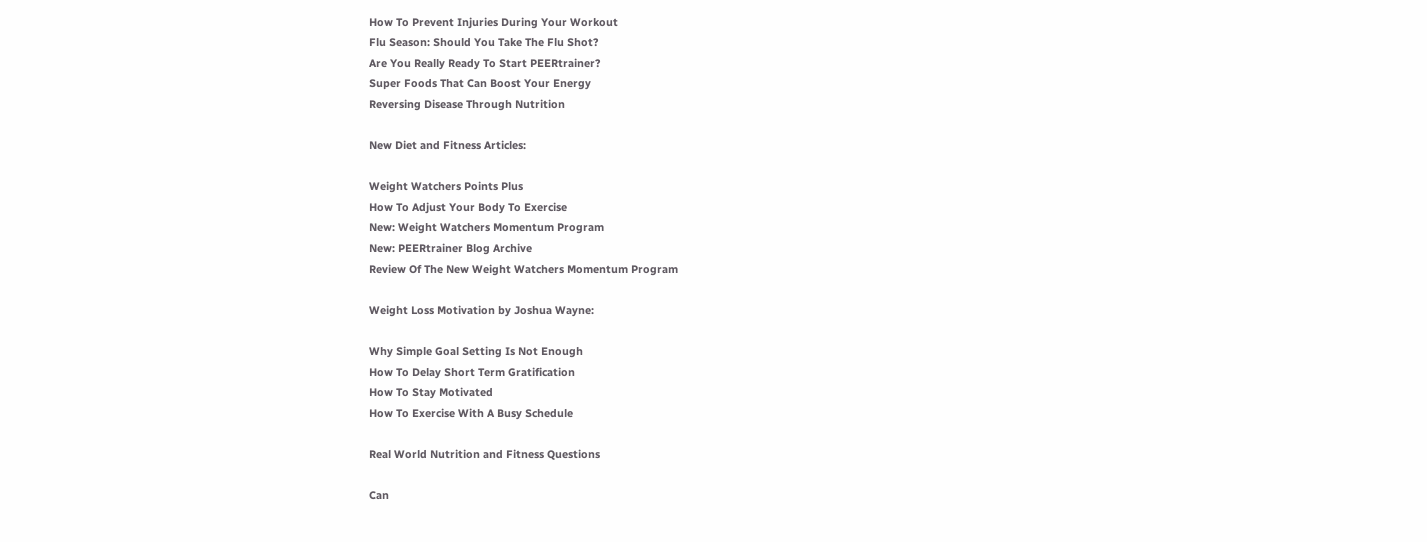How To Prevent Injuries During Your Workout
Flu Season: Should You Take The Flu Shot?
Are You Really Ready To Start PEERtrainer?
Super Foods That Can Boost Your Energy
Reversing Disease Through Nutrition

New Diet and Fitness Articles:

Weight Watchers Points Plus
How To Adjust Your Body To Exercise
New: Weight Watchers Momentum Program
New: PEERtrainer Blog Archive
Review Of The New Weight Watchers Momentum Program

Weight Loss Motivation by Joshua Wayne:

Why Simple Goal Setting Is Not Enough
How To Delay Short Term Gratification
How To Stay Motivated
How To Exercise With A Busy Schedule

Real World Nutrition and Fitness Questions

Can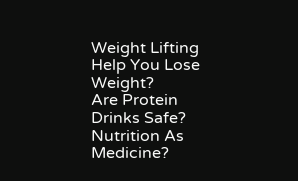Weight Lifting Help You Lose Weight?
Are Protein Drinks Safe?
Nutrition As Medicine?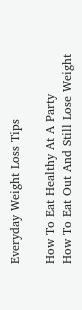Everyday Weight Loss Tips

How To Eat Healthy At A Party
How To Eat Out And Still Lose Weight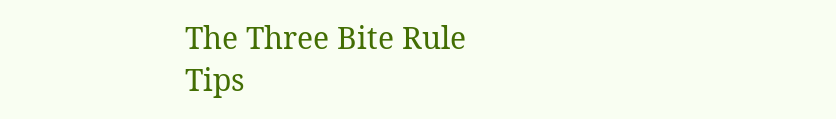The Three Bite Rule
Tips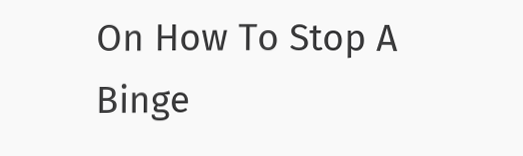On How To Stop A Binge